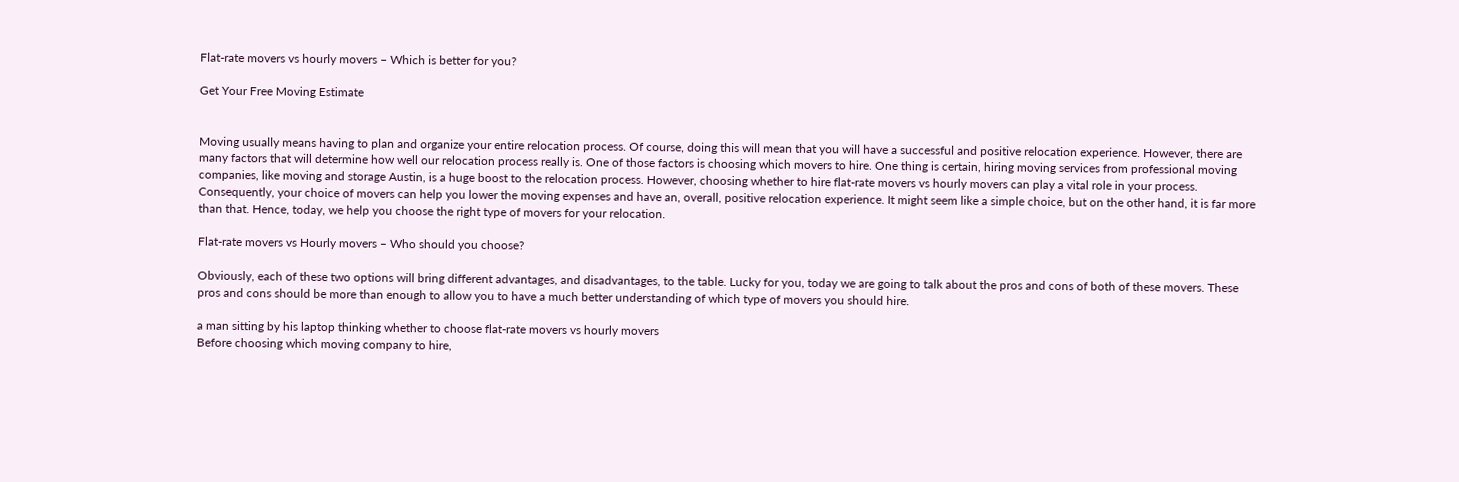Flat-rate movers vs hourly movers – Which is better for you?

Get Your Free Moving Estimate


Moving usually means having to plan and organize your entire relocation process. Of course, doing this will mean that you will have a successful and positive relocation experience. However, there are many factors that will determine how well our relocation process really is. One of those factors is choosing which movers to hire. One thing is certain, hiring moving services from professional moving companies, like moving and storage Austin, is a huge boost to the relocation process. However, choosing whether to hire flat-rate movers vs hourly movers can play a vital role in your process. Consequently, your choice of movers can help you lower the moving expenses and have an, overall, positive relocation experience. It might seem like a simple choice, but on the other hand, it is far more than that. Hence, today, we help you choose the right type of movers for your relocation.

Flat-rate movers vs Hourly movers – Who should you choose?

Obviously, each of these two options will bring different advantages, and disadvantages, to the table. Lucky for you, today we are going to talk about the pros and cons of both of these movers. These pros and cons should be more than enough to allow you to have a much better understanding of which type of movers you should hire.

a man sitting by his laptop thinking whether to choose flat-rate movers vs hourly movers
Before choosing which moving company to hire,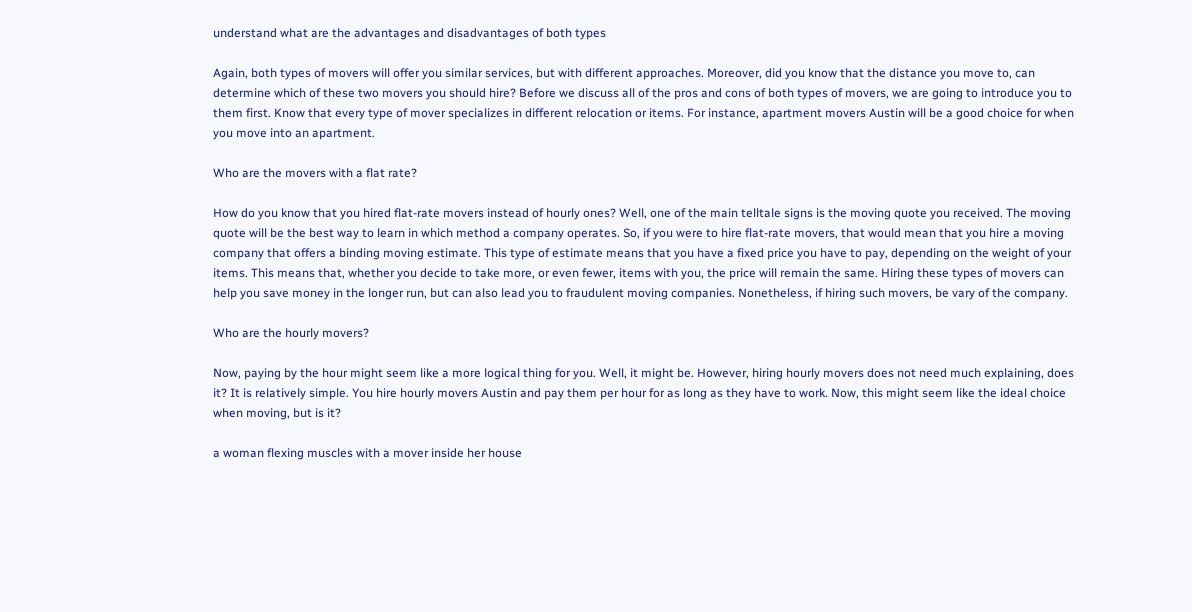understand what are the advantages and disadvantages of both types

Again, both types of movers will offer you similar services, but with different approaches. Moreover, did you know that the distance you move to, can determine which of these two movers you should hire? Before we discuss all of the pros and cons of both types of movers, we are going to introduce you to them first. Know that every type of mover specializes in different relocation or items. For instance, apartment movers Austin will be a good choice for when you move into an apartment.

Who are the movers with a flat rate?

How do you know that you hired flat-rate movers instead of hourly ones? Well, one of the main telltale signs is the moving quote you received. The moving quote will be the best way to learn in which method a company operates. So, if you were to hire flat-rate movers, that would mean that you hire a moving company that offers a binding moving estimate. This type of estimate means that you have a fixed price you have to pay, depending on the weight of your items. This means that, whether you decide to take more, or even fewer, items with you, the price will remain the same. Hiring these types of movers can help you save money in the longer run, but can also lead you to fraudulent moving companies. Nonetheless, if hiring such movers, be vary of the company.

Who are the hourly movers?

Now, paying by the hour might seem like a more logical thing for you. Well, it might be. However, hiring hourly movers does not need much explaining, does it? It is relatively simple. You hire hourly movers Austin and pay them per hour for as long as they have to work. Now, this might seem like the ideal choice when moving, but is it?

a woman flexing muscles with a mover inside her house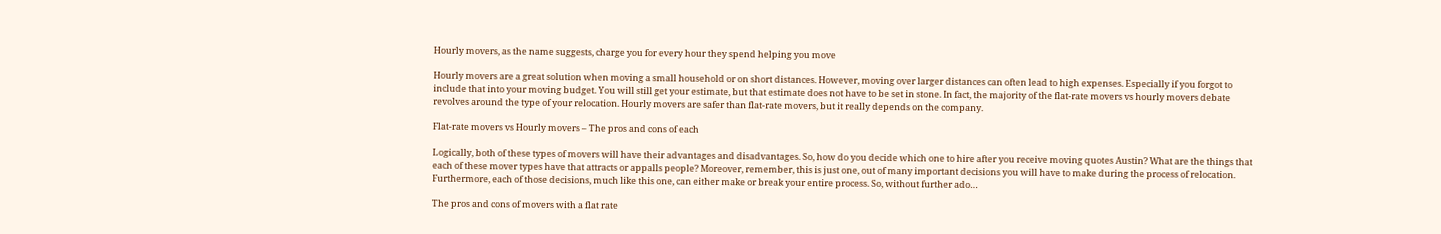Hourly movers, as the name suggests, charge you for every hour they spend helping you move

Hourly movers are a great solution when moving a small household or on short distances. However, moving over larger distances can often lead to high expenses. Especially if you forgot to include that into your moving budget. You will still get your estimate, but that estimate does not have to be set in stone. In fact, the majority of the flat-rate movers vs hourly movers debate revolves around the type of your relocation. Hourly movers are safer than flat-rate movers, but it really depends on the company.

Flat-rate movers vs Hourly movers – The pros and cons of each

Logically, both of these types of movers will have their advantages and disadvantages. So, how do you decide which one to hire after you receive moving quotes Austin? What are the things that each of these mover types have that attracts or appalls people? Moreover, remember, this is just one, out of many important decisions you will have to make during the process of relocation. Furthermore, each of those decisions, much like this one, can either make or break your entire process. So, without further ado…

The pros and cons of movers with a flat rate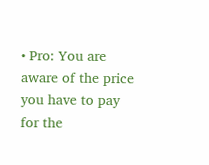• Pro: You are aware of the price you have to pay for the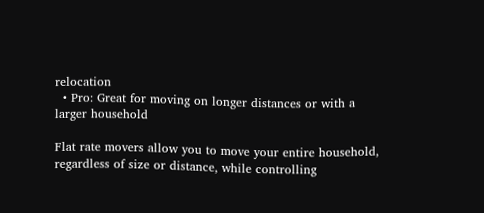relocation
  • Pro: Great for moving on longer distances or with a larger household

Flat rate movers allow you to move your entire household, regardless of size or distance, while controlling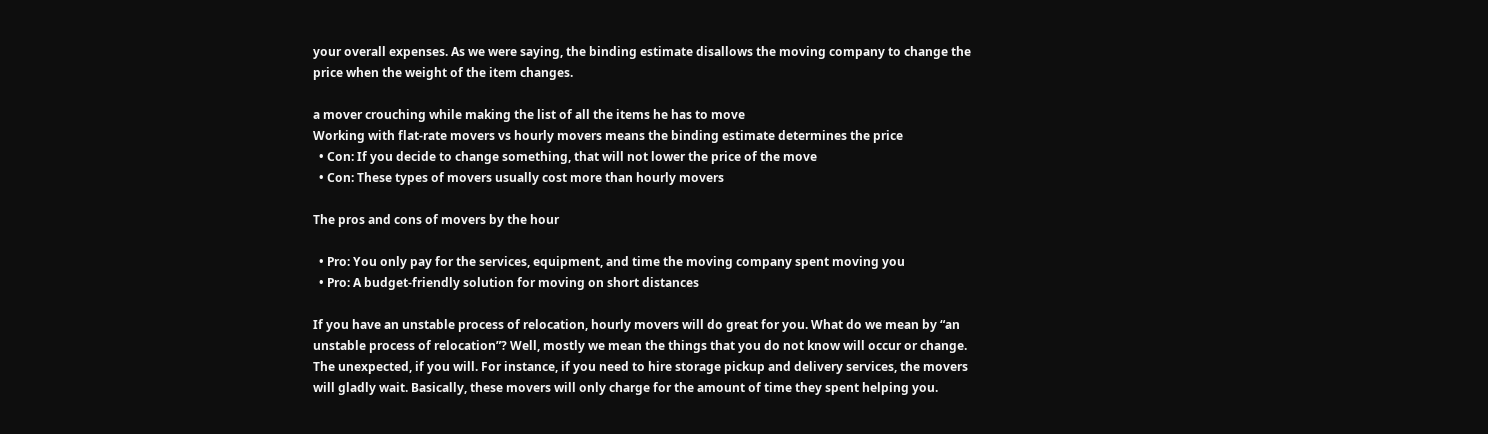your overall expenses. As we were saying, the binding estimate disallows the moving company to change the price when the weight of the item changes.

a mover crouching while making the list of all the items he has to move
Working with flat-rate movers vs hourly movers means the binding estimate determines the price
  • Con: If you decide to change something, that will not lower the price of the move
  • Con: These types of movers usually cost more than hourly movers

The pros and cons of movers by the hour

  • Pro: You only pay for the services, equipment, and time the moving company spent moving you
  • Pro: A budget-friendly solution for moving on short distances

If you have an unstable process of relocation, hourly movers will do great for you. What do we mean by “an unstable process of relocation”? Well, mostly we mean the things that you do not know will occur or change. The unexpected, if you will. For instance, if you need to hire storage pickup and delivery services, the movers will gladly wait. Basically, these movers will only charge for the amount of time they spent helping you.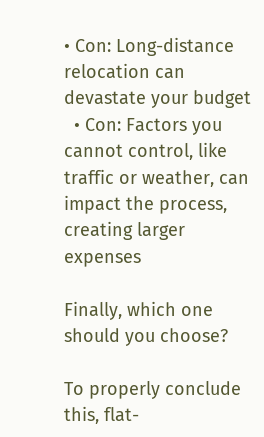• Con: Long-distance relocation can devastate your budget
  • Con: Factors you cannot control, like traffic or weather, can impact the process, creating larger expenses

Finally, which one should you choose?

To properly conclude this, flat-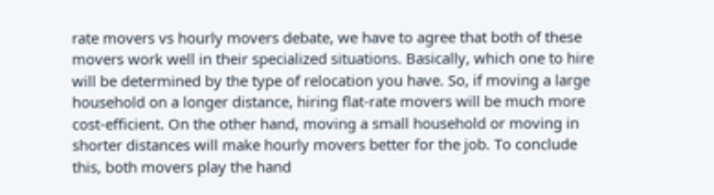rate movers vs hourly movers debate, we have to agree that both of these movers work well in their specialized situations. Basically, which one to hire will be determined by the type of relocation you have. So, if moving a large household on a longer distance, hiring flat-rate movers will be much more cost-efficient. On the other hand, moving a small household or moving in shorter distances will make hourly movers better for the job. To conclude this, both movers play the hand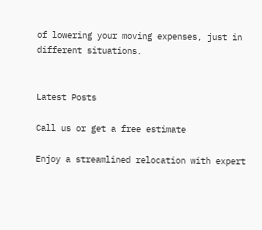of lowering your moving expenses, just in different situations.


Latest Posts

Call us or get a free estimate

Enjoy a streamlined relocation with expert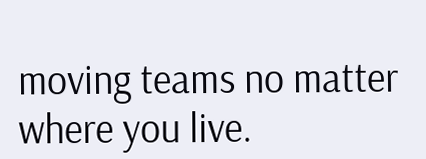moving teams no matter where you live.